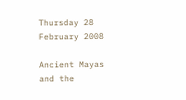Thursday 28 February 2008

Ancient Mayas and the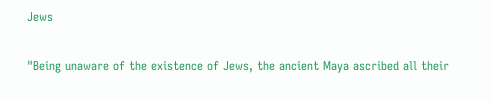Jews

"Being unaware of the existence of Jews, the ancient Maya ascribed all their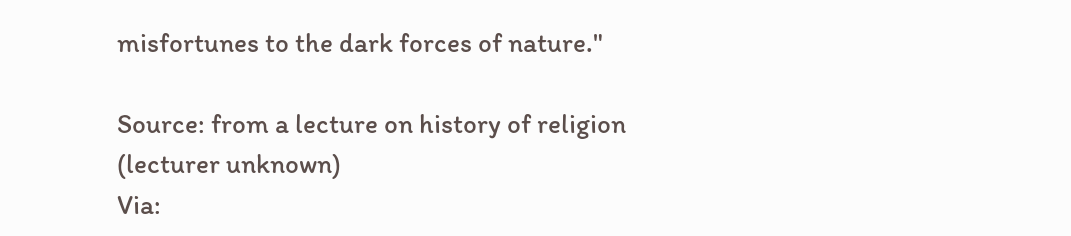misfortunes to the dark forces of nature."

Source: from a lecture on history of religion (lecturer unknown)
Via: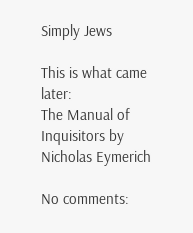Simply Jews

This is what came later:
The Manual of Inquisitors by Nicholas Eymerich

No comments: